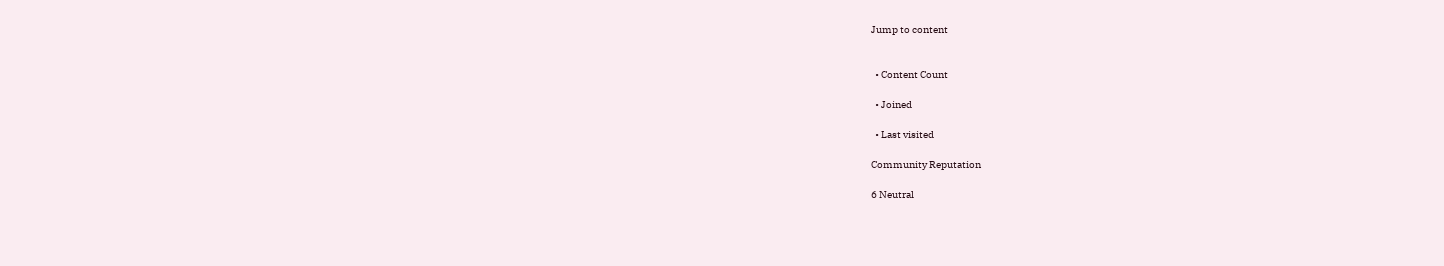Jump to content


  • Content Count

  • Joined

  • Last visited

Community Reputation

6 Neutral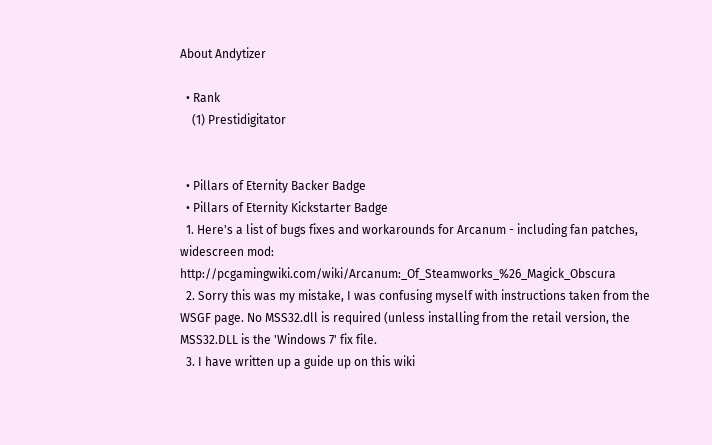About Andytizer

  • Rank
    (1) Prestidigitator


  • Pillars of Eternity Backer Badge
  • Pillars of Eternity Kickstarter Badge
  1. Here's a list of bugs fixes and workarounds for Arcanum - including fan patches, widescreen mod: http://pcgamingwiki.com/wiki/Arcanum:_Of_Steamworks_%26_Magick_Obscura
  2. Sorry this was my mistake, I was confusing myself with instructions taken from the WSGF page. No MSS32.dll is required (unless installing from the retail version, the MSS32.DLL is the 'Windows 7' fix file.
  3. I have written up a guide up on this wiki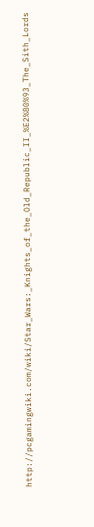http://pcgamingwiki.com/wiki/Star_Wars:_Knights_of_the_Old_Republic_II_%E2%80%93_The_Sith_Lords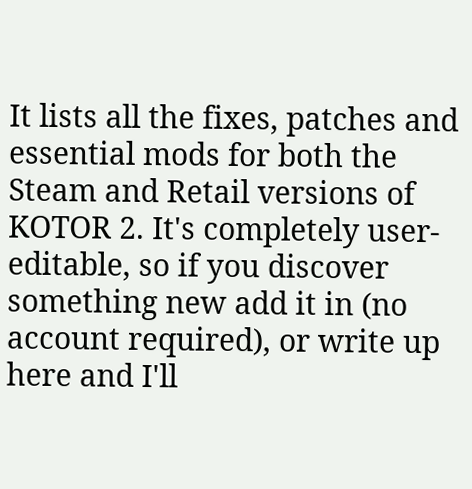It lists all the fixes, patches and essential mods for both the Steam and Retail versions of KOTOR 2. It's completely user-editable, so if you discover something new add it in (no account required), or write up here and I'll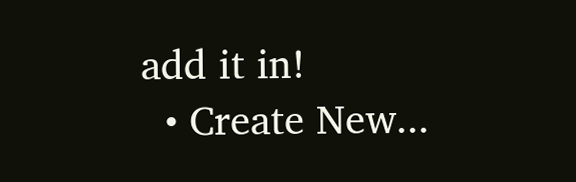add it in!
  • Create New...